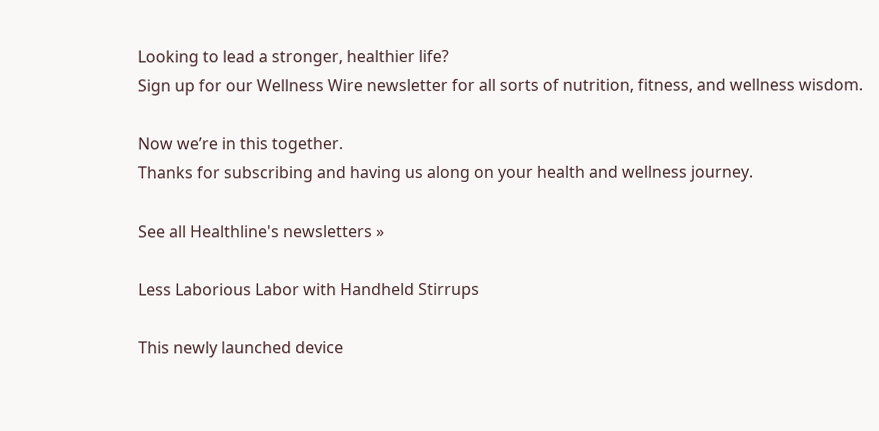Looking to lead a stronger, healthier life?
Sign up for our Wellness Wire newsletter for all sorts of nutrition, fitness, and wellness wisdom.

Now we’re in this together.
Thanks for subscribing and having us along on your health and wellness journey.

See all Healthline's newsletters »

Less Laborious Labor with Handheld Stirrups

This newly launched device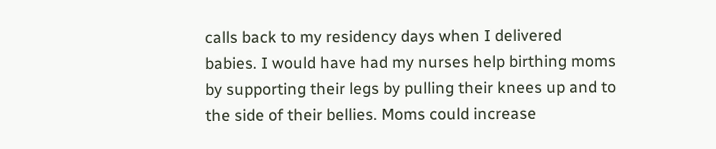calls back to my residency days when I delivered babies. I would have had my nurses help birthing moms by supporting their legs by pulling their knees up and to the side of their bellies. Moms could increase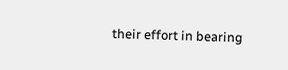their effort in bearing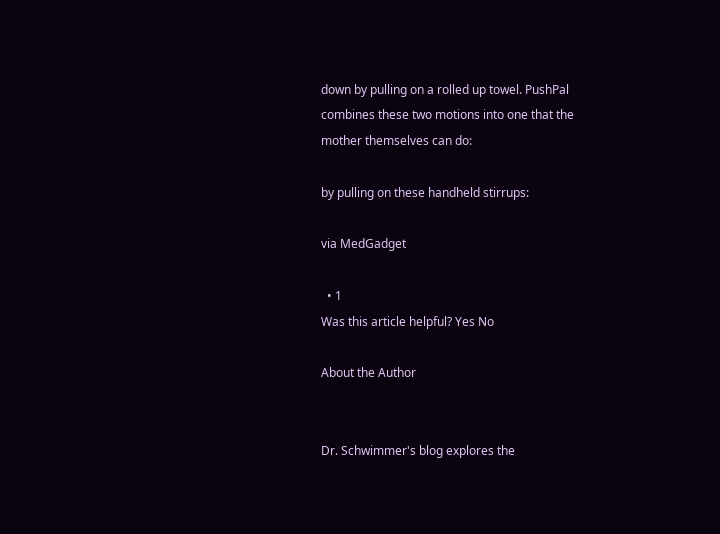down by pulling on a rolled up towel. PushPal combines these two motions into one that the mother themselves can do:

by pulling on these handheld stirrups:

via MedGadget

  • 1
Was this article helpful? Yes No

About the Author


Dr. Schwimmer's blog explores the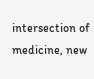intersection of medicine, new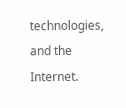technologies, and the Internet.